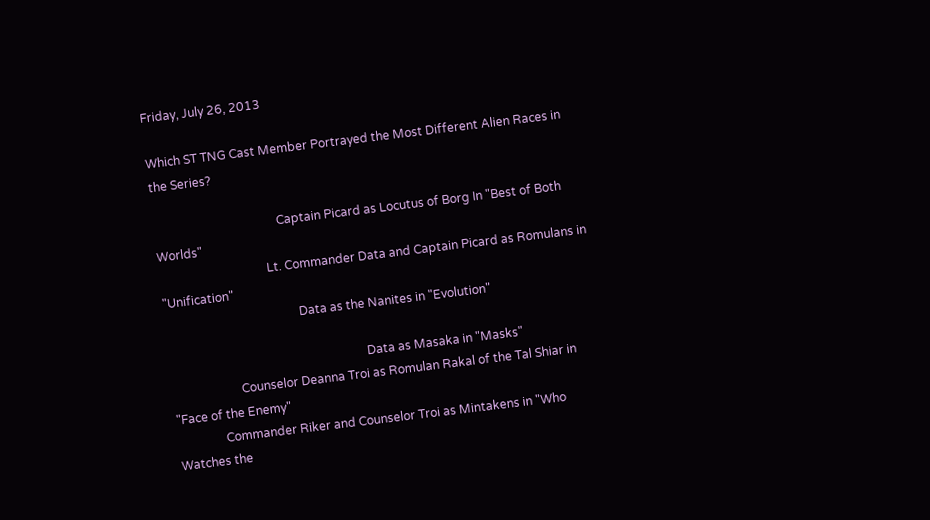Friday, July 26, 2013

Which ST TNG Cast Member Portrayed the Most Different Alien Races in the Series?

                                         Captain Picard as Locutus of Borg In "Best of Both Worlds"
                                    Lt. Commander Data and Captain Picard as Romulans in "Unification"
                                             Data as the Nanites in "Evolution"

                                                                  Data as Masaka in "Masks"
                       Counselor Deanna Troi as Romulan Rakal of the Tal Shiar in "Face of the Enemy"
                Commander Riker and Counselor Troi as Mintakens in "Who Watches the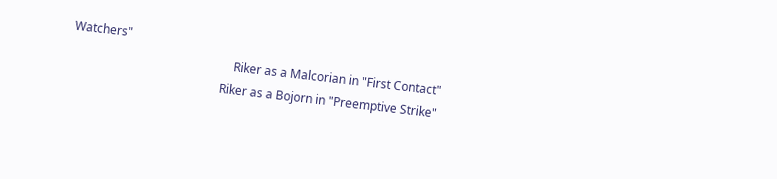Watchers"
                                                      Riker as a Malcorian in "First Contact"
                                                  Riker as a Bojorn in "Preemptive Strike"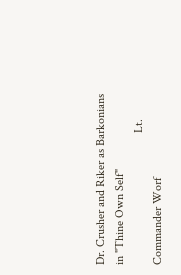Dr. Crusher and Riker as Barkonians in "Thine Own Self"
                                            Lt. Commander Worf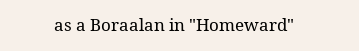as a Boraalan in "Homeward"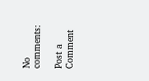No comments:

Post a Comment